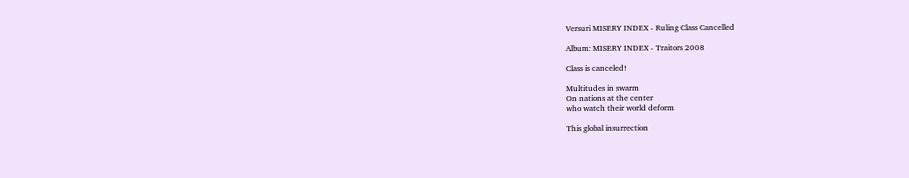Versuri MISERY INDEX - Ruling Class Cancelled

Album: MISERY INDEX - Traitors 2008

Class is canceled!

Multitudes in swarm
On nations at the center
who watch their world deform

This global insurrection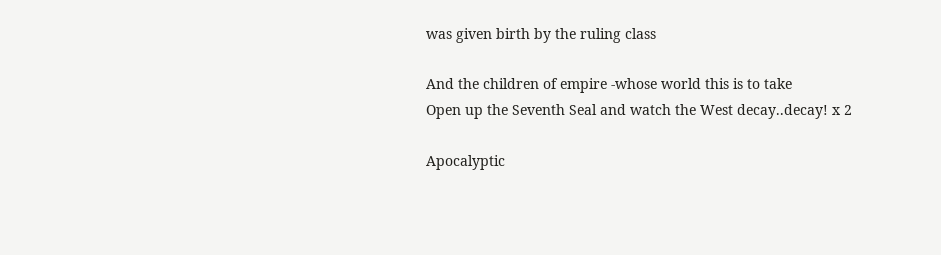was given birth by the ruling class

And the children of empire -whose world this is to take
Open up the Seventh Seal and watch the West decay..decay! x 2

Apocalyptic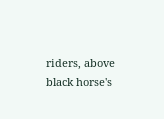riders, above black horse's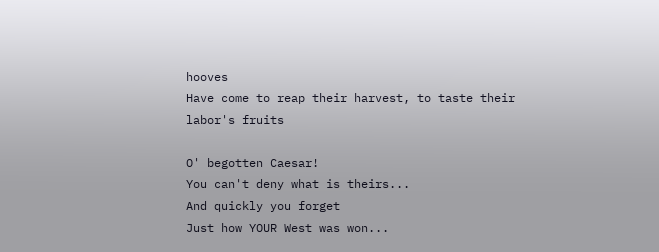hooves
Have come to reap their harvest, to taste their labor's fruits

O' begotten Caesar!
You can't deny what is theirs...
And quickly you forget
Just how YOUR West was won...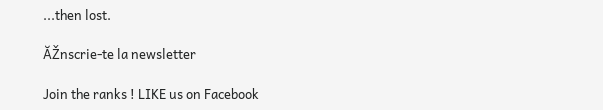...then lost.

ĂŽnscrie-te la newsletter

Join the ranks ! LIKE us on Facebook